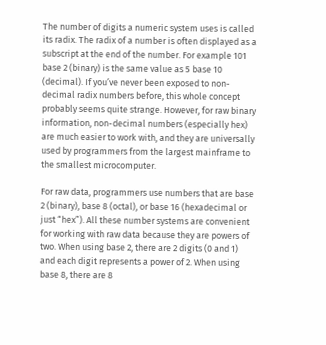The number of digits a numeric system uses is called its radix. The radix of a number is often displayed as a subscript at the end of the number. For example 101 base 2 (binary) is the same value as 5 base 10 (decimal). If you’ve never been exposed to non-decimal radix numbers before, this whole concept probably seems quite strange. However, for raw binary information, non-decimal numbers (especially hex) are much easier to work with, and they are universally used by programmers from the largest mainframe to the smallest microcomputer.

For raw data, programmers use numbers that are base 2 (binary), base 8 (octal), or base 16 (hexadecimal or just “hex”). All these number systems are convenient for working with raw data because they are powers of two. When using base 2, there are 2 digits (0 and 1) and each digit represents a power of 2. When using base 8, there are 8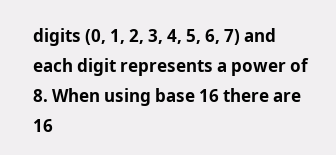digits (0, 1, 2, 3, 4, 5, 6, 7) and each digit represents a power of 8. When using base 16 there are 16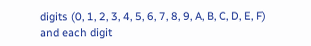digits (0, 1, 2, 3, 4, 5, 6, 7, 8, 9, A, B, C, D, E, F) and each digit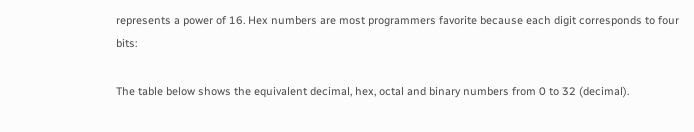represents a power of 16. Hex numbers are most programmers favorite because each digit corresponds to four bits:

The table below shows the equivalent decimal, hex, octal and binary numbers from 0 to 32 (decimal).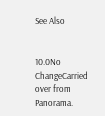See Also


10.0No ChangeCarried over from Panorama.